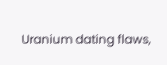Uranium dating flaws,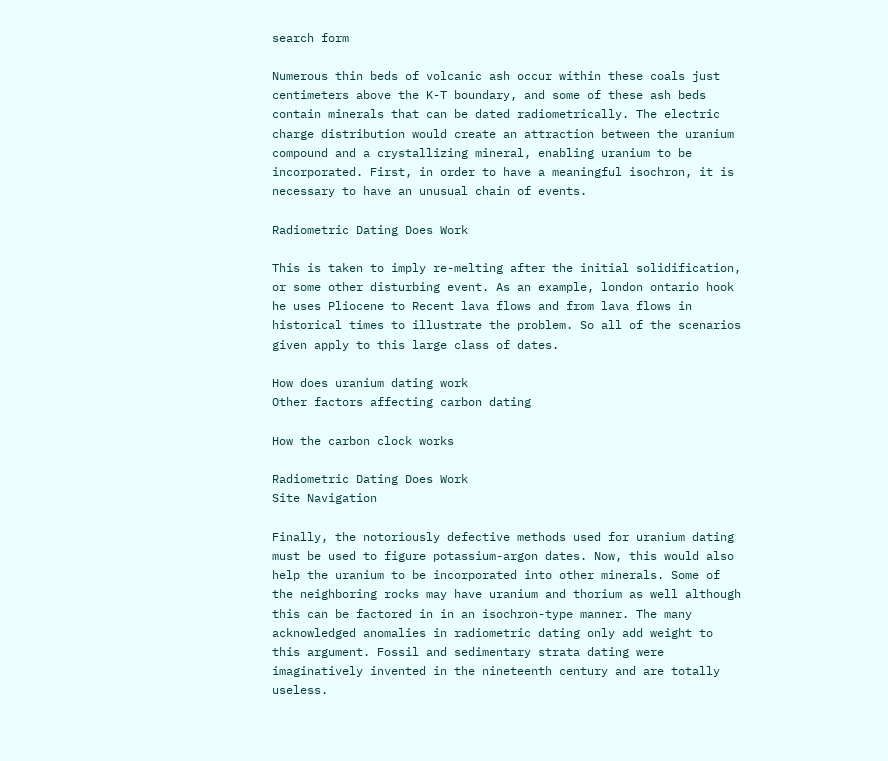search form

Numerous thin beds of volcanic ash occur within these coals just centimeters above the K-T boundary, and some of these ash beds contain minerals that can be dated radiometrically. The electric charge distribution would create an attraction between the uranium compound and a crystallizing mineral, enabling uranium to be incorporated. First, in order to have a meaningful isochron, it is necessary to have an unusual chain of events.

Radiometric Dating Does Work

This is taken to imply re-melting after the initial solidification, or some other disturbing event. As an example, london ontario hook he uses Pliocene to Recent lava flows and from lava flows in historical times to illustrate the problem. So all of the scenarios given apply to this large class of dates.

How does uranium dating work
Other factors affecting carbon dating

How the carbon clock works

Radiometric Dating Does Work
Site Navigation

Finally, the notoriously defective methods used for uranium dating must be used to figure potassium-argon dates. Now, this would also help the uranium to be incorporated into other minerals. Some of the neighboring rocks may have uranium and thorium as well although this can be factored in in an isochron-type manner. The many acknowledged anomalies in radiometric dating only add weight to this argument. Fossil and sedimentary strata dating were imaginatively invented in the nineteenth century and are totally useless.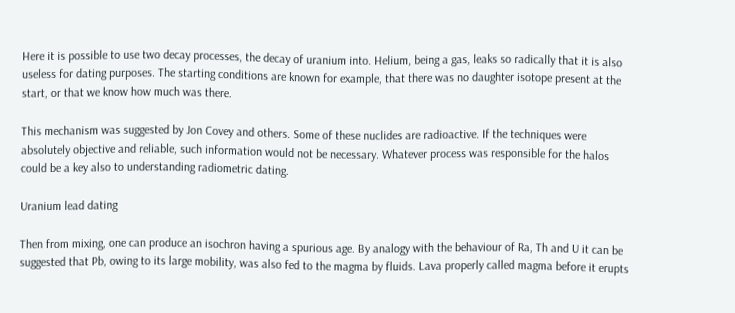Here it is possible to use two decay processes, the decay of uranium into. Helium, being a gas, leaks so radically that it is also useless for dating purposes. The starting conditions are known for example, that there was no daughter isotope present at the start, or that we know how much was there.

This mechanism was suggested by Jon Covey and others. Some of these nuclides are radioactive. If the techniques were absolutely objective and reliable, such information would not be necessary. Whatever process was responsible for the halos could be a key also to understanding radiometric dating.

Uranium lead dating

Then from mixing, one can produce an isochron having a spurious age. By analogy with the behaviour of Ra, Th and U it can be suggested that Pb, owing to its large mobility, was also fed to the magma by fluids. Lava properly called magma before it erupts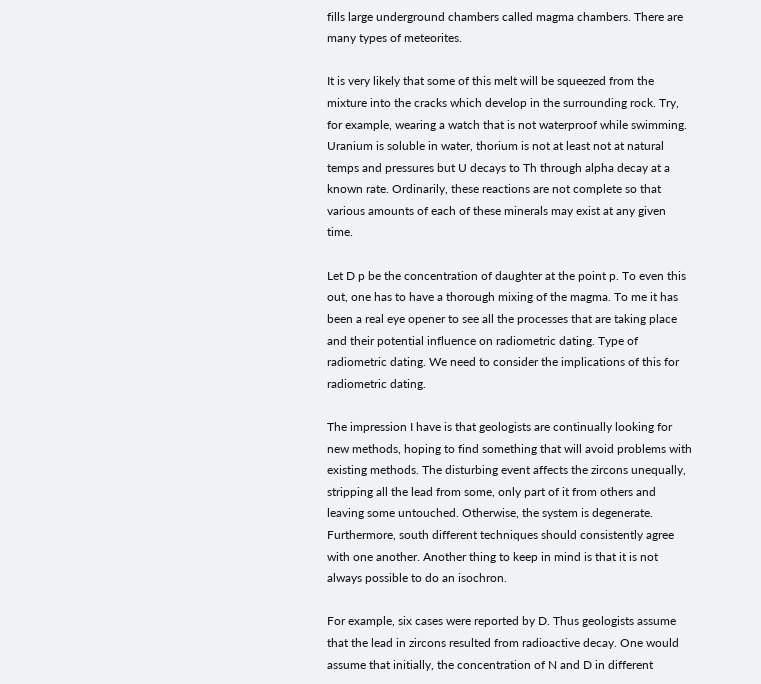fills large underground chambers called magma chambers. There are many types of meteorites.

It is very likely that some of this melt will be squeezed from the mixture into the cracks which develop in the surrounding rock. Try, for example, wearing a watch that is not waterproof while swimming. Uranium is soluble in water, thorium is not at least not at natural temps and pressures but U decays to Th through alpha decay at a known rate. Ordinarily, these reactions are not complete so that various amounts of each of these minerals may exist at any given time.

Let D p be the concentration of daughter at the point p. To even this out, one has to have a thorough mixing of the magma. To me it has been a real eye opener to see all the processes that are taking place and their potential influence on radiometric dating. Type of radiometric dating. We need to consider the implications of this for radiometric dating.

The impression I have is that geologists are continually looking for new methods, hoping to find something that will avoid problems with existing methods. The disturbing event affects the zircons unequally, stripping all the lead from some, only part of it from others and leaving some untouched. Otherwise, the system is degenerate. Furthermore, south different techniques should consistently agree with one another. Another thing to keep in mind is that it is not always possible to do an isochron.

For example, six cases were reported by D. Thus geologists assume that the lead in zircons resulted from radioactive decay. One would assume that initially, the concentration of N and D in different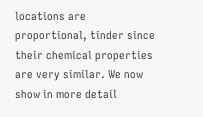locations are proportional, tinder since their chemical properties are very similar. We now show in more detail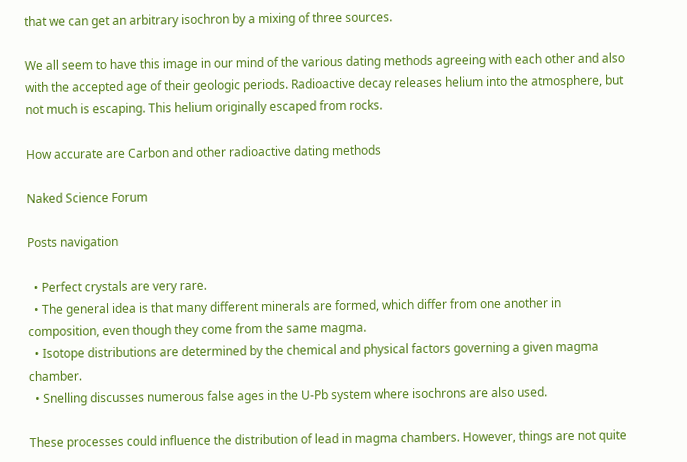that we can get an arbitrary isochron by a mixing of three sources.

We all seem to have this image in our mind of the various dating methods agreeing with each other and also with the accepted age of their geologic periods. Radioactive decay releases helium into the atmosphere, but not much is escaping. This helium originally escaped from rocks.

How accurate are Carbon and other radioactive dating methods

Naked Science Forum

Posts navigation

  • Perfect crystals are very rare.
  • The general idea is that many different minerals are formed, which differ from one another in composition, even though they come from the same magma.
  • Isotope distributions are determined by the chemical and physical factors governing a given magma chamber.
  • Snelling discusses numerous false ages in the U-Pb system where isochrons are also used.

These processes could influence the distribution of lead in magma chambers. However, things are not quite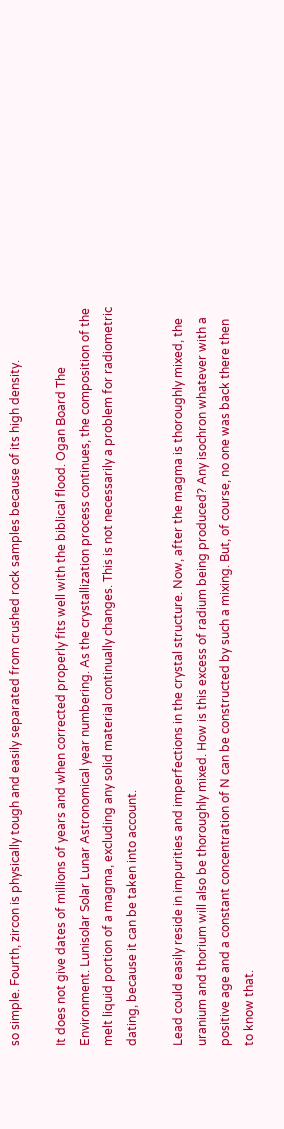so simple. Fourth, zircon is physically tough and easily separated from crushed rock samples because of its high density.

It does not give dates of millions of years and when corrected properly fits well with the biblical flood. Ogan Board The Environment. Lunisolar Solar Lunar Astronomical year numbering. As the crystallization process continues, the composition of the melt liquid portion of a magma, excluding any solid material continually changes. This is not necessarily a problem for radiometric dating, because it can be taken into account.

Lead could easily reside in impurities and imperfections in the crystal structure. Now, after the magma is thoroughly mixed, the uranium and thorium will also be thoroughly mixed. How is this excess of radium being produced? Any isochron whatever with a positive age and a constant concentration of N can be constructed by such a mixing. But, of course, no one was back there then to know that.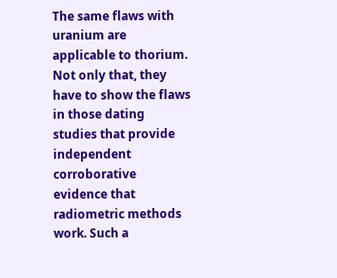The same flaws with uranium are applicable to thorium. Not only that, they have to show the flaws in those dating studies that provide independent corroborative evidence that radiometric methods work. Such a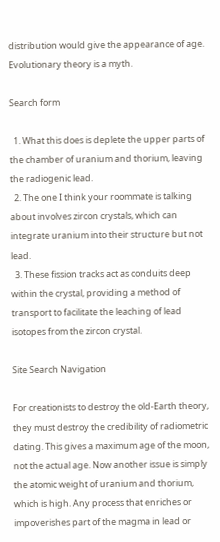distribution would give the appearance of age. Evolutionary theory is a myth.

Search form

  1. What this does is deplete the upper parts of the chamber of uranium and thorium, leaving the radiogenic lead.
  2. The one I think your roommate is talking about involves zircon crystals, which can integrate uranium into their structure but not lead.
  3. These fission tracks act as conduits deep within the crystal, providing a method of transport to facilitate the leaching of lead isotopes from the zircon crystal.

Site Search Navigation

For creationists to destroy the old-Earth theory, they must destroy the credibility of radiometric dating. This gives a maximum age of the moon, not the actual age. Now another issue is simply the atomic weight of uranium and thorium, which is high. Any process that enriches or impoverishes part of the magma in lead or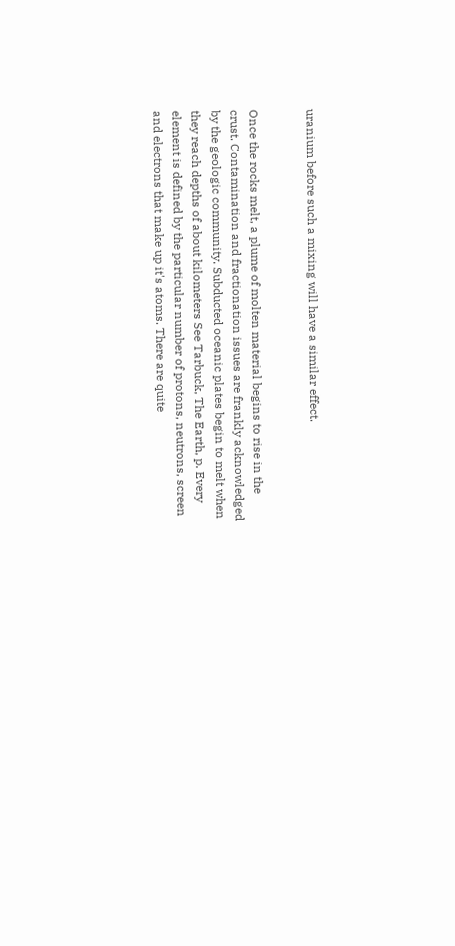uranium before such a mixing will have a similar effect.


Once the rocks melt, a plume of molten material begins to rise in the crust. Contamination and fractionation issues are frankly acknowledged by the geologic community. Subducted oceanic plates begin to melt when they reach depths of about kilometers See Tarbuck, The Earth, p. Every element is defined by the particular number of protons, neutrons, screen and electrons that make up it's atoms. There are quite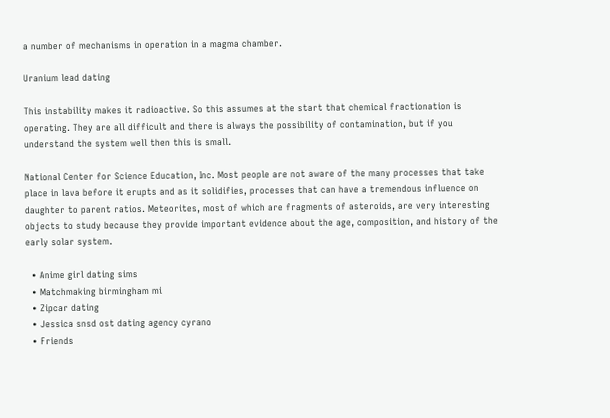a number of mechanisms in operation in a magma chamber.

Uranium lead dating

This instability makes it radioactive. So this assumes at the start that chemical fractionation is operating. They are all difficult and there is always the possibility of contamination, but if you understand the system well then this is small.

National Center for Science Education, Inc. Most people are not aware of the many processes that take place in lava before it erupts and as it solidifies, processes that can have a tremendous influence on daughter to parent ratios. Meteorites, most of which are fragments of asteroids, are very interesting objects to study because they provide important evidence about the age, composition, and history of the early solar system.

  • Anime girl dating sims
  • Matchmaking birmingham mi
  • Zipcar dating
  • Jessica snsd ost dating agency cyrano
  • Friends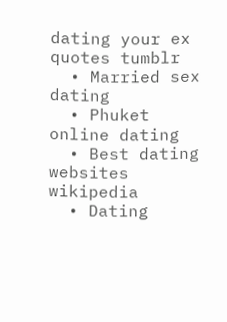dating your ex quotes tumblr
  • Married sex dating
  • Phuket online dating
  • Best dating websites wikipedia
  • Dating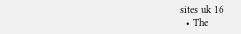sites uk 16
  • The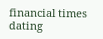financial times dating